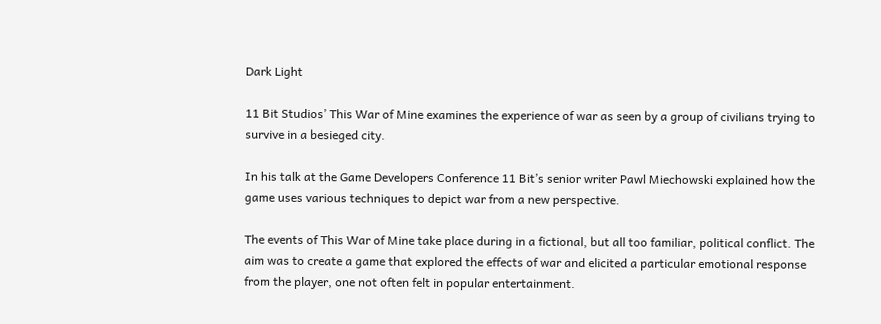Dark Light

11 Bit Studios’ This War of Mine examines the experience of war as seen by a group of civilians trying to survive in a besieged city.

In his talk at the Game Developers Conference 11 Bit’s senior writer Pawl Miechowski explained how the game uses various techniques to depict war from a new perspective.

The events of This War of Mine take place during in a fictional, but all too familiar, political conflict. The aim was to create a game that explored the effects of war and elicited a particular emotional response from the player, one not often felt in popular entertainment.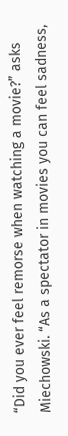“Did you ever feel remorse when watching a movie?” asks Miechowski. “As a spectator in movies you can feel sadness,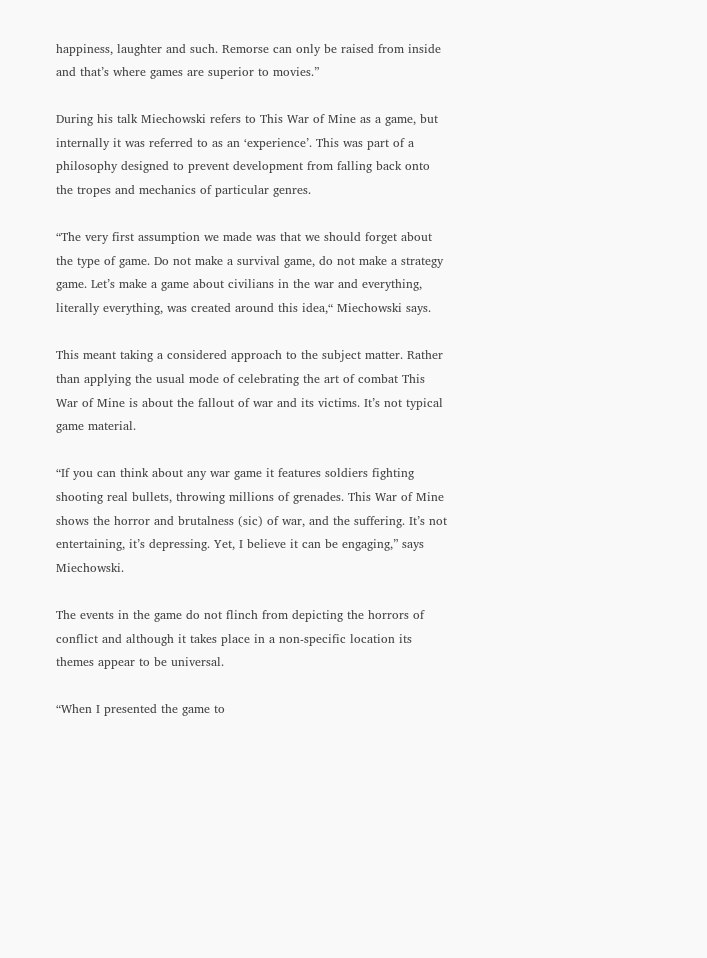happiness, laughter and such. Remorse can only be raised from inside and that’s where games are superior to movies.”

During his talk Miechowski refers to This War of Mine as a game, but internally it was referred to as an ‘experience’. This was part of a philosophy designed to prevent development from falling back onto the tropes and mechanics of particular genres.

“The very first assumption we made was that we should forget about the type of game. Do not make a survival game, do not make a strategy game. Let’s make a game about civilians in the war and everything, literally everything, was created around this idea,“ Miechowski says.

This meant taking a considered approach to the subject matter. Rather than applying the usual mode of celebrating the art of combat This War of Mine is about the fallout of war and its victims. It’s not typical game material.

“If you can think about any war game it features soldiers fighting shooting real bullets, throwing millions of grenades. This War of Mine shows the horror and brutalness (sic) of war, and the suffering. It’s not entertaining, it’s depressing. Yet, I believe it can be engaging,” says Miechowski.

The events in the game do not flinch from depicting the horrors of conflict and although it takes place in a non-specific location its themes appear to be universal.

“When I presented the game to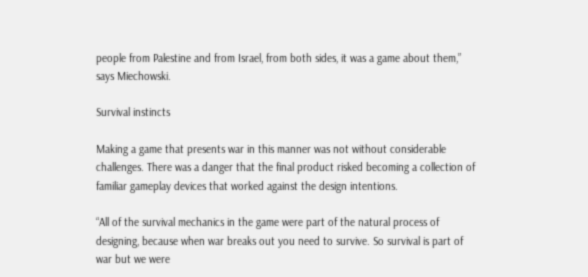people from Palestine and from Israel, from both sides, it was a game about them,” says Miechowski.

Survival instincts

Making a game that presents war in this manner was not without considerable challenges. There was a danger that the final product risked becoming a collection of familiar gameplay devices that worked against the design intentions.

“All of the survival mechanics in the game were part of the natural process of designing, because when war breaks out you need to survive. So survival is part of war but we were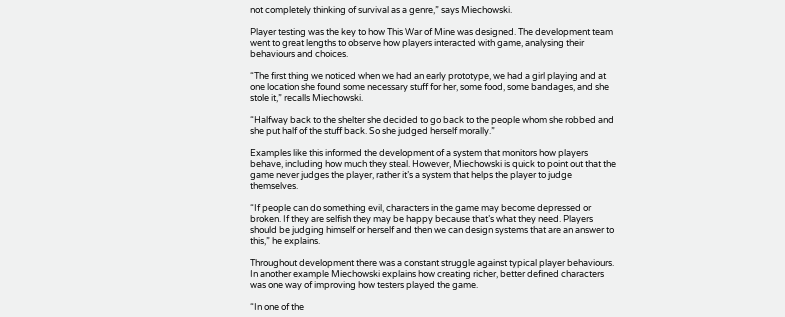not completely thinking of survival as a genre,” says Miechowski.

Player testing was the key to how This War of Mine was designed. The development team went to great lengths to observe how players interacted with game, analysing their behaviours and choices.

“The first thing we noticed when we had an early prototype, we had a girl playing and at one location she found some necessary stuff for her, some food, some bandages, and she stole it,” recalls Miechowski.

“Halfway back to the shelter she decided to go back to the people whom she robbed and she put half of the stuff back. So she judged herself morally.”

Examples like this informed the development of a system that monitors how players behave, including how much they steal. However, Miechowski is quick to point out that the game never judges the player, rather it’s a system that helps the player to judge themselves.

“If people can do something evil, characters in the game may become depressed or broken. If they are selfish they may be happy because that’s what they need. Players should be judging himself or herself and then we can design systems that are an answer to this,” he explains.

Throughout development there was a constant struggle against typical player behaviours. In another example Miechowski explains how creating richer, better defined characters was one way of improving how testers played the game.

“In one of the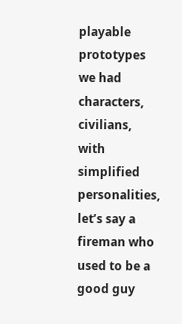playable prototypes we had characters, civilians, with simplified personalities, let’s say a fireman who used to be a good guy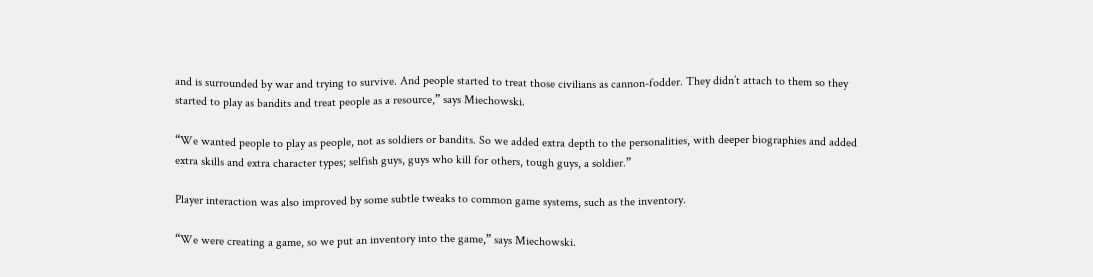and is surrounded by war and trying to survive. And people started to treat those civilians as cannon-fodder. They didn’t attach to them so they started to play as bandits and treat people as a resource,” says Miechowski.

“We wanted people to play as people, not as soldiers or bandits. So we added extra depth to the personalities, with deeper biographies and added extra skills and extra character types; selfish guys, guys who kill for others, tough guys, a soldier.”

Player interaction was also improved by some subtle tweaks to common game systems, such as the inventory.

“We were creating a game, so we put an inventory into the game,” says Miechowski.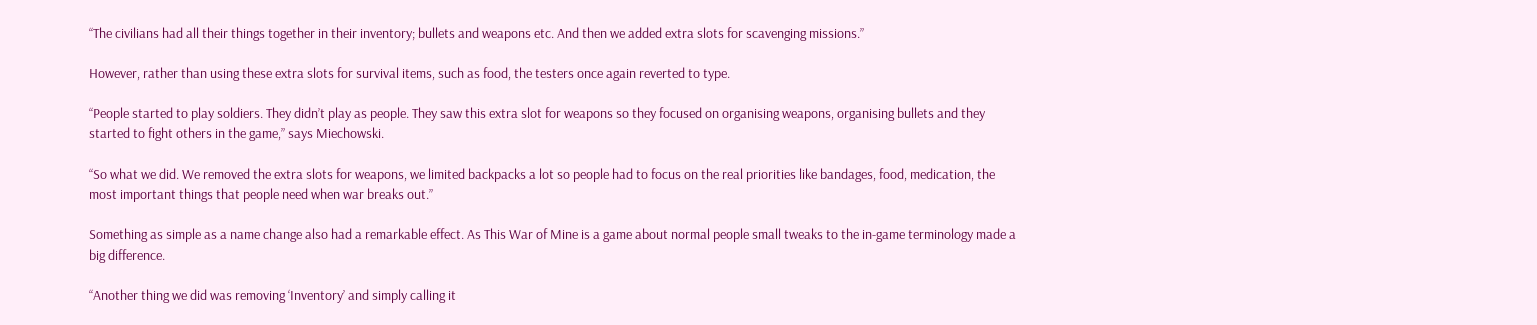“The civilians had all their things together in their inventory; bullets and weapons etc. And then we added extra slots for scavenging missions.”

However, rather than using these extra slots for survival items, such as food, the testers once again reverted to type.

“People started to play soldiers. They didn’t play as people. They saw this extra slot for weapons so they focused on organising weapons, organising bullets and they started to fight others in the game,” says Miechowski.

“So what we did. We removed the extra slots for weapons, we limited backpacks a lot so people had to focus on the real priorities like bandages, food, medication, the most important things that people need when war breaks out.”

Something as simple as a name change also had a remarkable effect. As This War of Mine is a game about normal people small tweaks to the in-game terminology made a big difference.

“Another thing we did was removing ‘Inventory’ and simply calling it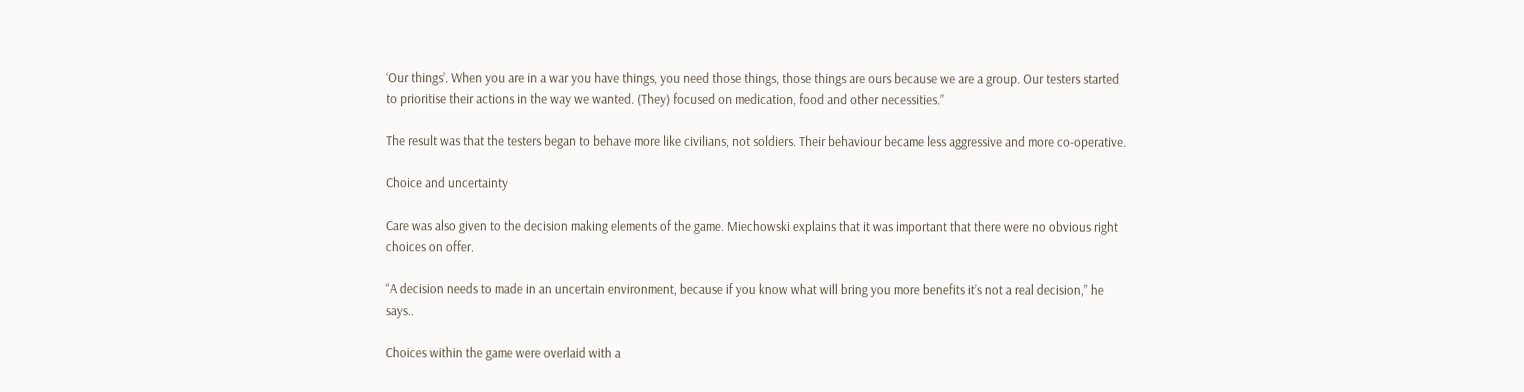‘Our things’. When you are in a war you have things, you need those things, those things are ours because we are a group. Our testers started to prioritise their actions in the way we wanted. (They) focused on medication, food and other necessities.”

The result was that the testers began to behave more like civilians, not soldiers. Their behaviour became less aggressive and more co-operative.

Choice and uncertainty

Care was also given to the decision making elements of the game. Miechowski explains that it was important that there were no obvious right choices on offer.

“A decision needs to made in an uncertain environment, because if you know what will bring you more benefits it’s not a real decision,” he says..

Choices within the game were overlaid with a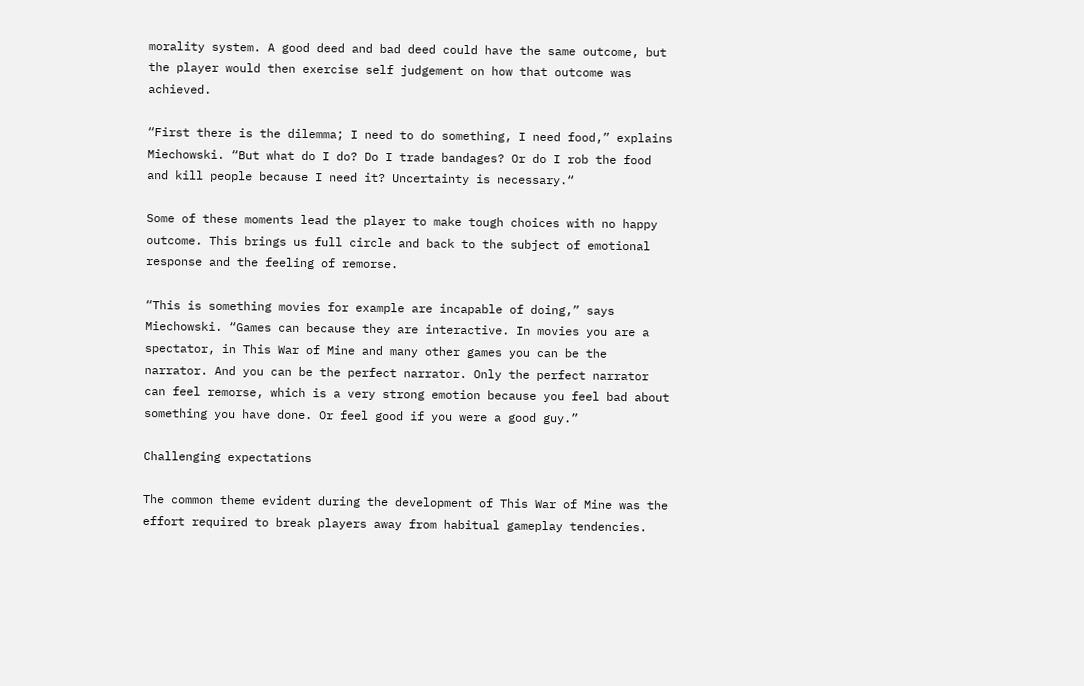morality system. A good deed and bad deed could have the same outcome, but the player would then exercise self judgement on how that outcome was achieved.

“First there is the dilemma; I need to do something, I need food,” explains Miechowski. “But what do I do? Do I trade bandages? Or do I rob the food and kill people because I need it? Uncertainty is necessary.“

Some of these moments lead the player to make tough choices with no happy outcome. This brings us full circle and back to the subject of emotional response and the feeling of remorse.

“This is something movies for example are incapable of doing,” says Miechowski. “Games can because they are interactive. In movies you are a spectator, in This War of Mine and many other games you can be the narrator. And you can be the perfect narrator. Only the perfect narrator can feel remorse, which is a very strong emotion because you feel bad about something you have done. Or feel good if you were a good guy.”

Challenging expectations

The common theme evident during the development of This War of Mine was the effort required to break players away from habitual gameplay tendencies.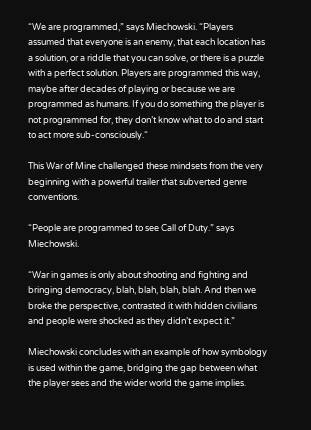“We are programmed,” says Miechowski. “Players assumed that everyone is an enemy, that each location has a solution, or a riddle that you can solve, or there is a puzzle with a perfect solution. Players are programmed this way, maybe after decades of playing or because we are programmed as humans. If you do something the player is not programmed for, they don’t know what to do and start to act more sub-consciously.“

This War of Mine challenged these mindsets from the very beginning with a powerful trailer that subverted genre conventions.

“People are programmed to see Call of Duty.” says Miechowski.

“War in games is only about shooting and fighting and bringing democracy, blah, blah, blah, blah. And then we broke the perspective, contrasted it with hidden civilians and people were shocked as they didn’t expect it.”

Miechowski concludes with an example of how symbology is used within the game, bridging the gap between what the player sees and the wider world the game implies.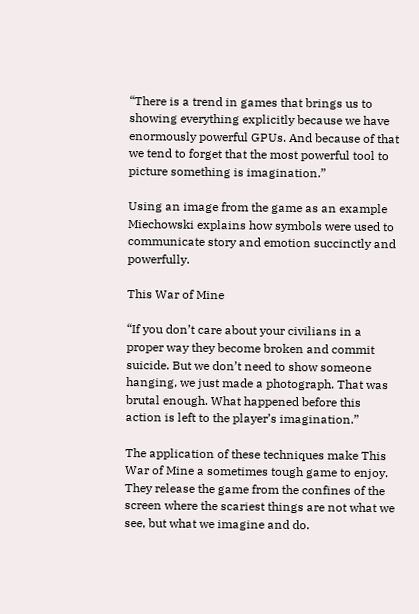“There is a trend in games that brings us to showing everything explicitly because we have enormously powerful GPUs. And because of that we tend to forget that the most powerful tool to picture something is imagination.”

Using an image from the game as an example Miechowski explains how symbols were used to communicate story and emotion succinctly and powerfully.

This War of Mine

“If you don’t care about your civilians in a proper way they become broken and commit suicide. But we don’t need to show someone hanging, we just made a photograph. That was brutal enough. What happened before this action is left to the player’s imagination.”

The application of these techniques make This War of Mine a sometimes tough game to enjoy. They release the game from the confines of the screen where the scariest things are not what we see, but what we imagine and do.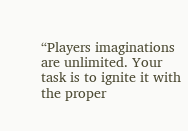“Players imaginations are unlimited. Your task is to ignite it with the proper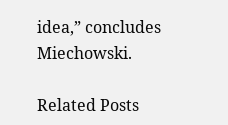idea,” concludes Miechowski.

Related Posts